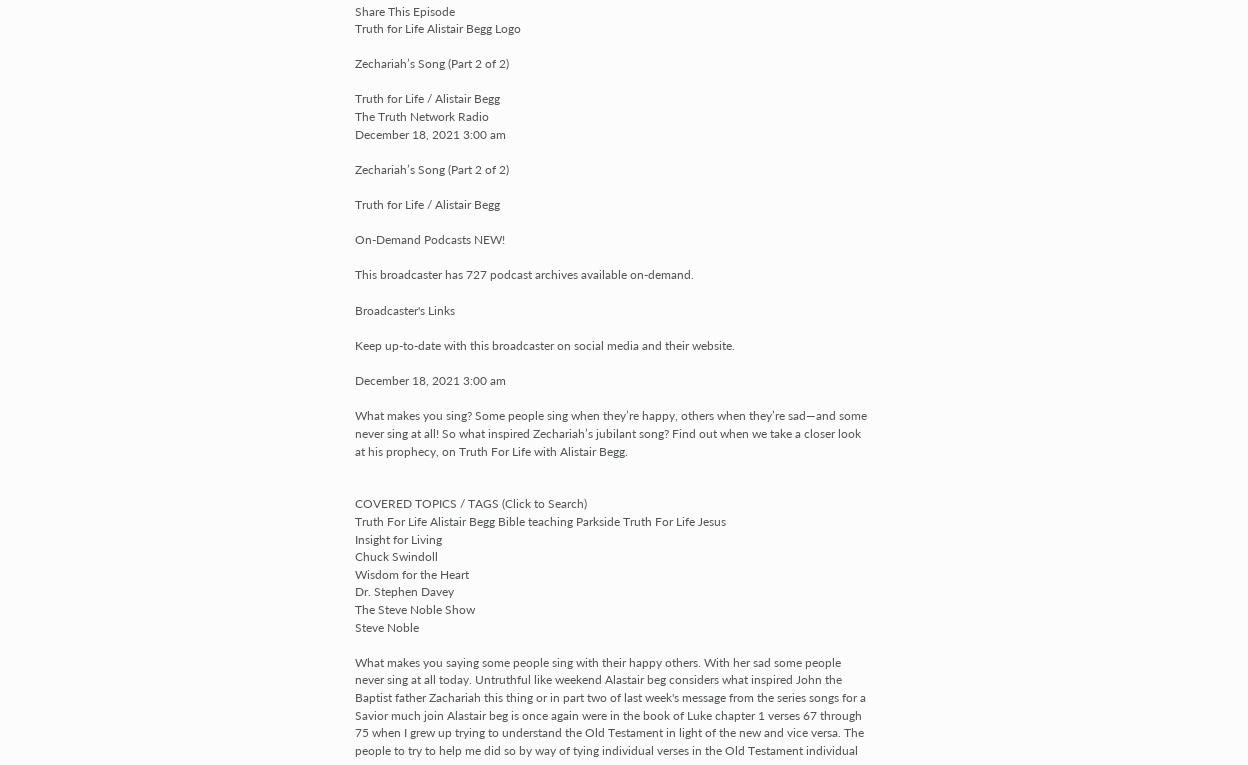Share This Episode
Truth for Life Alistair Begg Logo

Zechariah’s Song (Part 2 of 2)

Truth for Life / Alistair Begg
The Truth Network Radio
December 18, 2021 3:00 am

Zechariah’s Song (Part 2 of 2)

Truth for Life / Alistair Begg

On-Demand Podcasts NEW!

This broadcaster has 727 podcast archives available on-demand.

Broadcaster's Links

Keep up-to-date with this broadcaster on social media and their website.

December 18, 2021 3:00 am

What makes you sing? Some people sing when they’re happy, others when they’re sad—and some never sing at all! So what inspired Zechariah’s jubilant song? Find out when we take a closer look at his prophecy, on Truth For Life with Alistair Begg.


COVERED TOPICS / TAGS (Click to Search)
Truth For Life Alistair Begg Bible teaching Parkside Truth For Life Jesus
Insight for Living
Chuck Swindoll
Wisdom for the Heart
Dr. Stephen Davey
The Steve Noble Show
Steve Noble

What makes you saying some people sing with their happy others. With her sad some people never sing at all today. Untruthful like weekend Alastair beg considers what inspired John the Baptist father Zachariah this thing or in part two of last week's message from the series songs for a Savior much join Alastair beg is once again were in the book of Luke chapter 1 verses 67 through 75 when I grew up trying to understand the Old Testament in light of the new and vice versa. The people to try to help me did so by way of tying individual verses in the Old Testament individual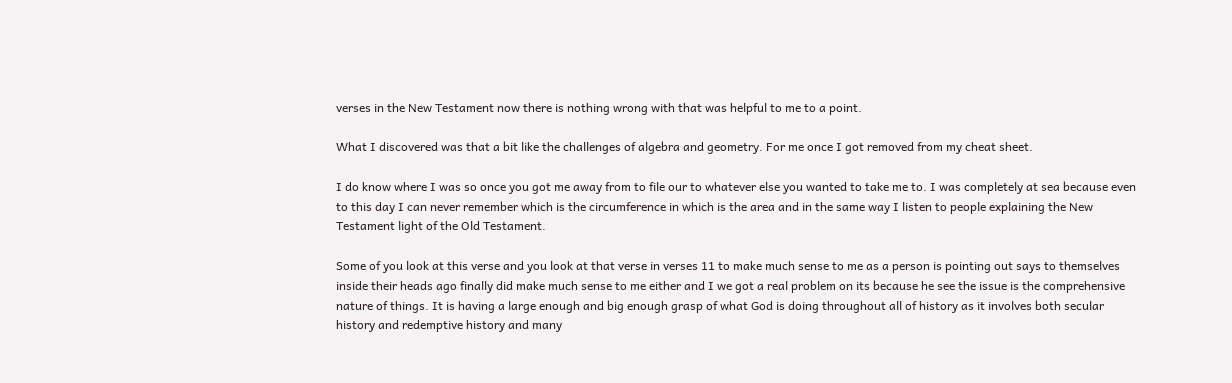verses in the New Testament now there is nothing wrong with that was helpful to me to a point.

What I discovered was that a bit like the challenges of algebra and geometry. For me once I got removed from my cheat sheet.

I do know where I was so once you got me away from to file our to whatever else you wanted to take me to. I was completely at sea because even to this day I can never remember which is the circumference in which is the area and in the same way I listen to people explaining the New Testament light of the Old Testament.

Some of you look at this verse and you look at that verse in verses 11 to make much sense to me as a person is pointing out says to themselves inside their heads ago finally did make much sense to me either and I we got a real problem on its because he see the issue is the comprehensive nature of things. It is having a large enough and big enough grasp of what God is doing throughout all of history as it involves both secular history and redemptive history and many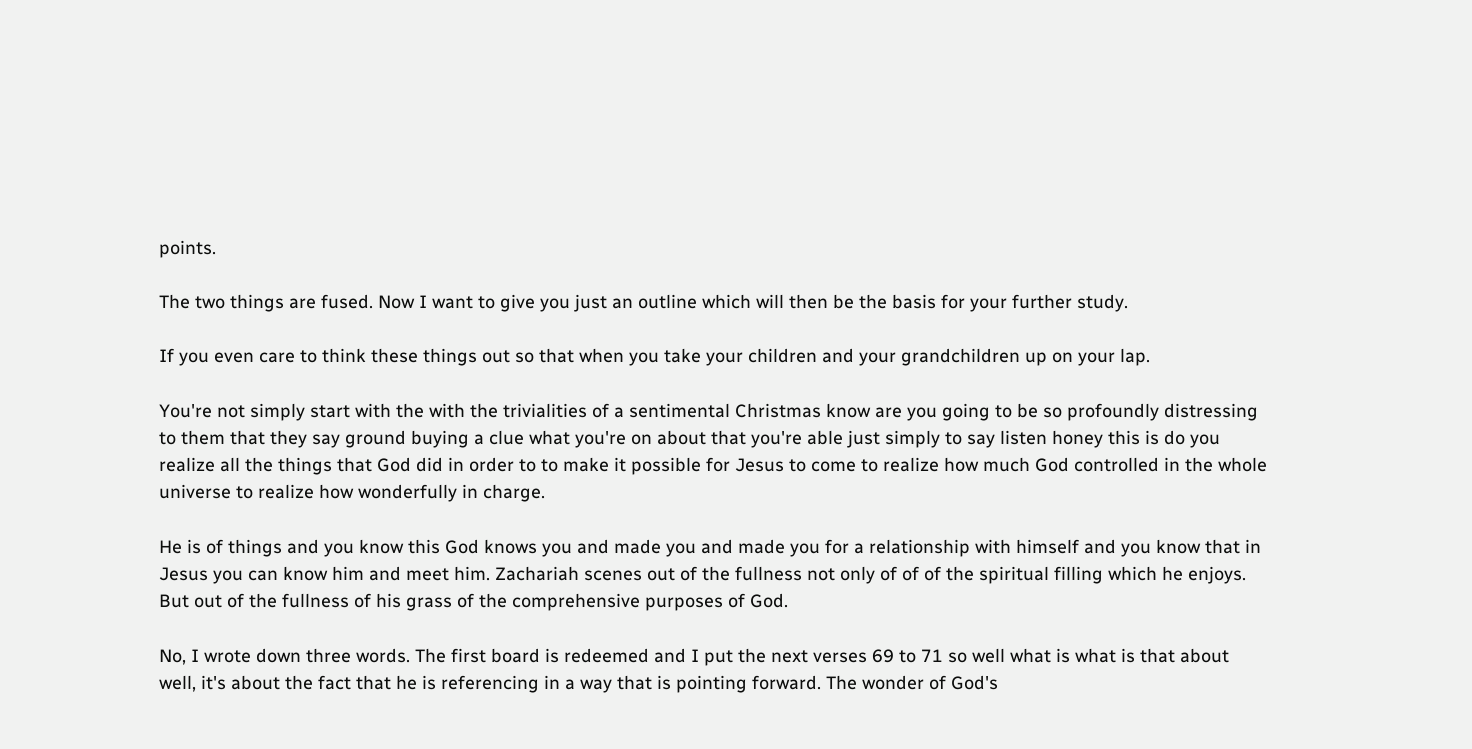points.

The two things are fused. Now I want to give you just an outline which will then be the basis for your further study.

If you even care to think these things out so that when you take your children and your grandchildren up on your lap.

You're not simply start with the with the trivialities of a sentimental Christmas know are you going to be so profoundly distressing to them that they say ground buying a clue what you're on about that you're able just simply to say listen honey this is do you realize all the things that God did in order to to make it possible for Jesus to come to realize how much God controlled in the whole universe to realize how wonderfully in charge.

He is of things and you know this God knows you and made you and made you for a relationship with himself and you know that in Jesus you can know him and meet him. Zachariah scenes out of the fullness not only of of of the spiritual filling which he enjoys. But out of the fullness of his grass of the comprehensive purposes of God.

No, I wrote down three words. The first board is redeemed and I put the next verses 69 to 71 so well what is what is that about well, it's about the fact that he is referencing in a way that is pointing forward. The wonder of God's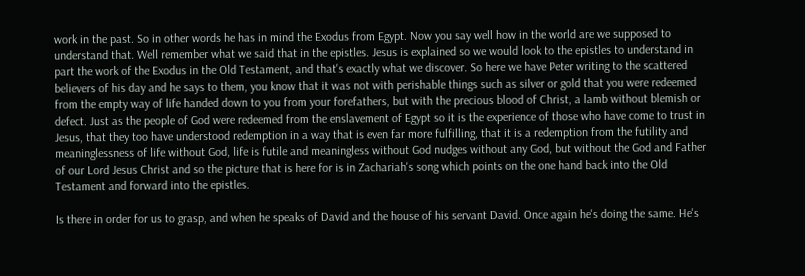work in the past. So in other words he has in mind the Exodus from Egypt. Now you say well how in the world are we supposed to understand that. Well remember what we said that in the epistles. Jesus is explained so we would look to the epistles to understand in part the work of the Exodus in the Old Testament, and that's exactly what we discover. So here we have Peter writing to the scattered believers of his day and he says to them, you know that it was not with perishable things such as silver or gold that you were redeemed from the empty way of life handed down to you from your forefathers, but with the precious blood of Christ, a lamb without blemish or defect. Just as the people of God were redeemed from the enslavement of Egypt so it is the experience of those who have come to trust in Jesus, that they too have understood redemption in a way that is even far more fulfilling, that it is a redemption from the futility and meaninglessness of life without God, life is futile and meaningless without God nudges without any God, but without the God and Father of our Lord Jesus Christ and so the picture that is here for is in Zachariah's song which points on the one hand back into the Old Testament and forward into the epistles.

Is there in order for us to grasp, and when he speaks of David and the house of his servant David. Once again he's doing the same. He's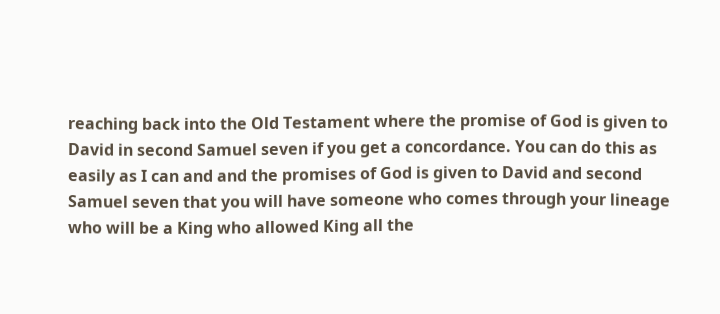reaching back into the Old Testament where the promise of God is given to David in second Samuel seven if you get a concordance. You can do this as easily as I can and and the promises of God is given to David and second Samuel seven that you will have someone who comes through your lineage who will be a King who allowed King all the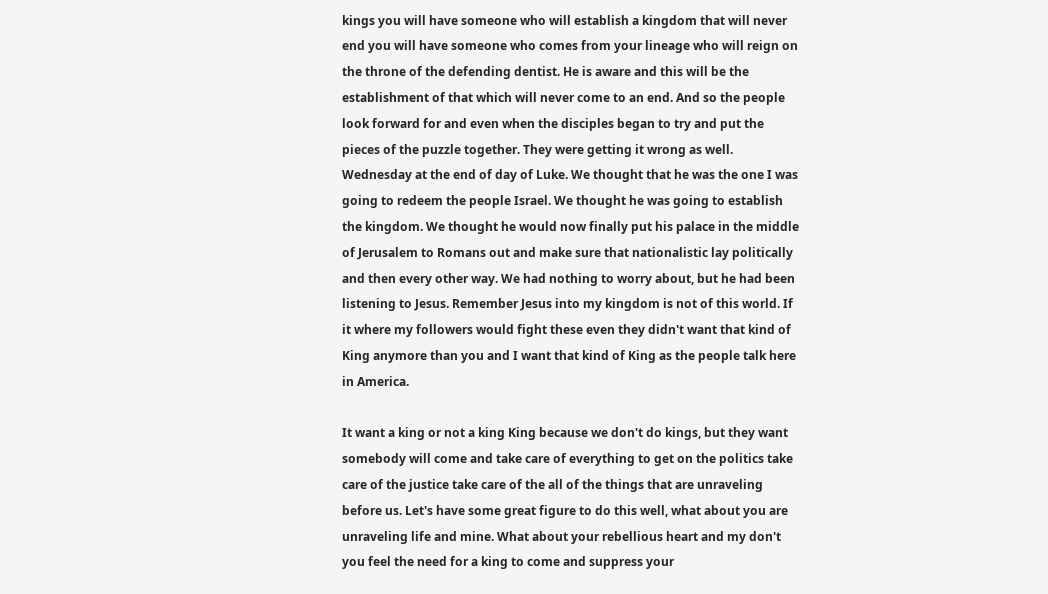kings you will have someone who will establish a kingdom that will never end you will have someone who comes from your lineage who will reign on the throne of the defending dentist. He is aware and this will be the establishment of that which will never come to an end. And so the people look forward for and even when the disciples began to try and put the pieces of the puzzle together. They were getting it wrong as well. Wednesday at the end of day of Luke. We thought that he was the one I was going to redeem the people Israel. We thought he was going to establish the kingdom. We thought he would now finally put his palace in the middle of Jerusalem to Romans out and make sure that nationalistic lay politically and then every other way. We had nothing to worry about, but he had been listening to Jesus. Remember Jesus into my kingdom is not of this world. If it where my followers would fight these even they didn't want that kind of King anymore than you and I want that kind of King as the people talk here in America.

It want a king or not a king King because we don't do kings, but they want somebody will come and take care of everything to get on the politics take care of the justice take care of the all of the things that are unraveling before us. Let's have some great figure to do this well, what about you are unraveling life and mine. What about your rebellious heart and my don't you feel the need for a king to come and suppress your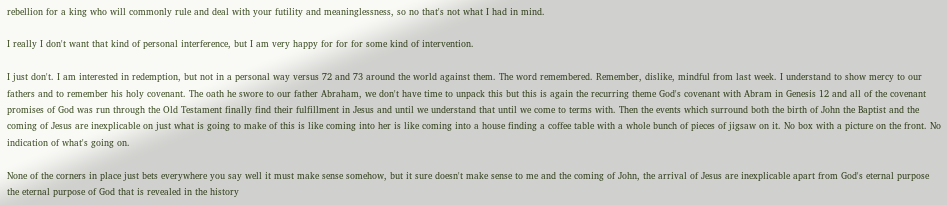rebellion for a king who will commonly rule and deal with your futility and meaninglessness, so no that's not what I had in mind.

I really I don't want that kind of personal interference, but I am very happy for for for some kind of intervention.

I just don't. I am interested in redemption, but not in a personal way versus 72 and 73 around the world against them. The word remembered. Remember, dislike, mindful from last week. I understand to show mercy to our fathers and to remember his holy covenant. The oath he swore to our father Abraham, we don't have time to unpack this but this is again the recurring theme God's covenant with Abram in Genesis 12 and all of the covenant promises of God was run through the Old Testament finally find their fulfillment in Jesus and until we understand that until we come to terms with. Then the events which surround both the birth of John the Baptist and the coming of Jesus are inexplicable on just what is going to make of this is like coming into her is like coming into a house finding a coffee table with a whole bunch of pieces of jigsaw on it. No box with a picture on the front. No indication of what's going on.

None of the corners in place just bets everywhere you say well it must make sense somehow, but it sure doesn't make sense to me and the coming of John, the arrival of Jesus are inexplicable apart from God's eternal purpose the eternal purpose of God that is revealed in the history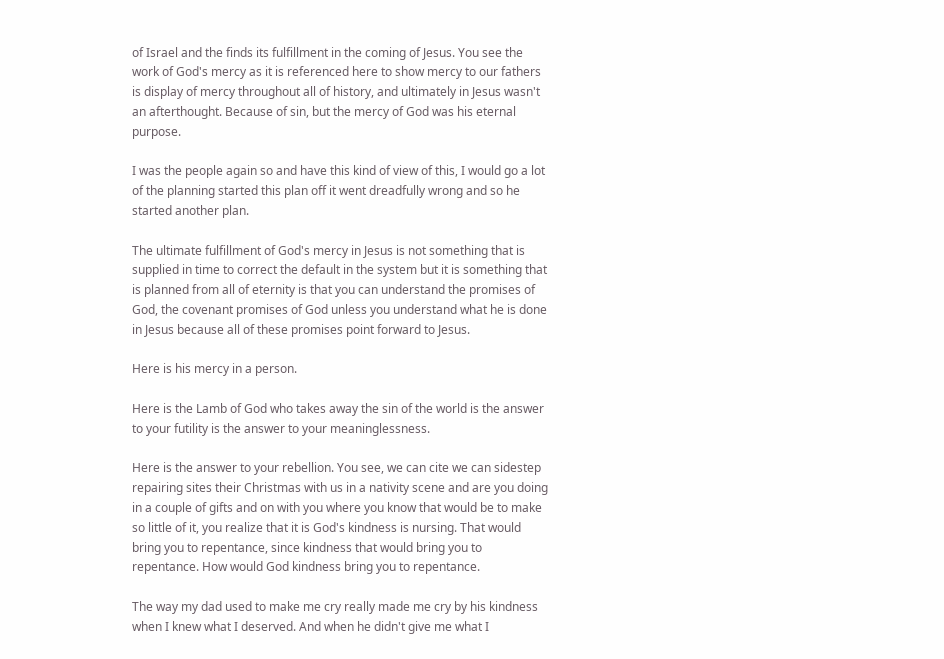of Israel and the finds its fulfillment in the coming of Jesus. You see the work of God's mercy as it is referenced here to show mercy to our fathers is display of mercy throughout all of history, and ultimately in Jesus wasn't an afterthought. Because of sin, but the mercy of God was his eternal purpose.

I was the people again so and have this kind of view of this, I would go a lot of the planning started this plan off it went dreadfully wrong and so he started another plan.

The ultimate fulfillment of God's mercy in Jesus is not something that is supplied in time to correct the default in the system but it is something that is planned from all of eternity is that you can understand the promises of God, the covenant promises of God unless you understand what he is done in Jesus because all of these promises point forward to Jesus.

Here is his mercy in a person.

Here is the Lamb of God who takes away the sin of the world is the answer to your futility is the answer to your meaninglessness.

Here is the answer to your rebellion. You see, we can cite we can sidestep repairing sites their Christmas with us in a nativity scene and are you doing in a couple of gifts and on with you where you know that would be to make so little of it, you realize that it is God's kindness is nursing. That would bring you to repentance, since kindness that would bring you to repentance. How would God kindness bring you to repentance.

The way my dad used to make me cry really made me cry by his kindness when I knew what I deserved. And when he didn't give me what I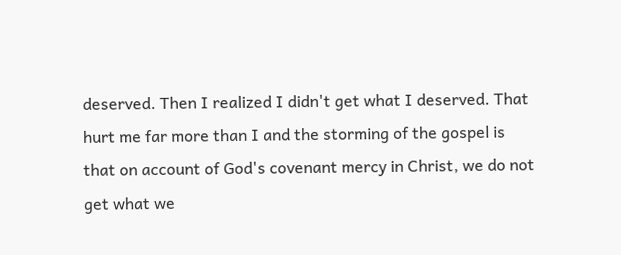deserved. Then I realized I didn't get what I deserved. That hurt me far more than I and the storming of the gospel is that on account of God's covenant mercy in Christ, we do not get what we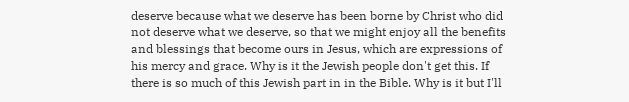deserve because what we deserve has been borne by Christ who did not deserve what we deserve, so that we might enjoy all the benefits and blessings that become ours in Jesus, which are expressions of his mercy and grace. Why is it the Jewish people don't get this. If there is so much of this Jewish part in in the Bible. Why is it but I'll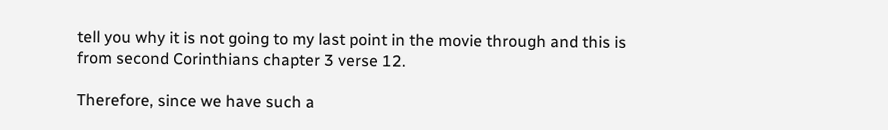tell you why it is not going to my last point in the movie through and this is from second Corinthians chapter 3 verse 12.

Therefore, since we have such a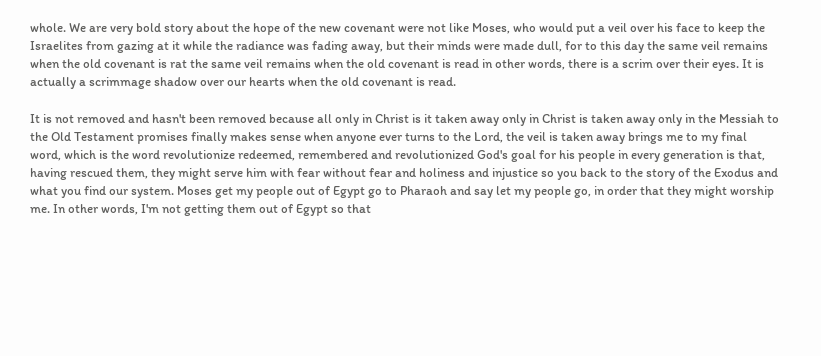whole. We are very bold story about the hope of the new covenant were not like Moses, who would put a veil over his face to keep the Israelites from gazing at it while the radiance was fading away, but their minds were made dull, for to this day the same veil remains when the old covenant is rat the same veil remains when the old covenant is read in other words, there is a scrim over their eyes. It is actually a scrimmage shadow over our hearts when the old covenant is read.

It is not removed and hasn't been removed because all only in Christ is it taken away only in Christ is taken away only in the Messiah to the Old Testament promises finally makes sense when anyone ever turns to the Lord, the veil is taken away brings me to my final word, which is the word revolutionize redeemed, remembered and revolutionized God's goal for his people in every generation is that, having rescued them, they might serve him with fear without fear and holiness and injustice so you back to the story of the Exodus and what you find our system. Moses get my people out of Egypt go to Pharaoh and say let my people go, in order that they might worship me. In other words, I'm not getting them out of Egypt so that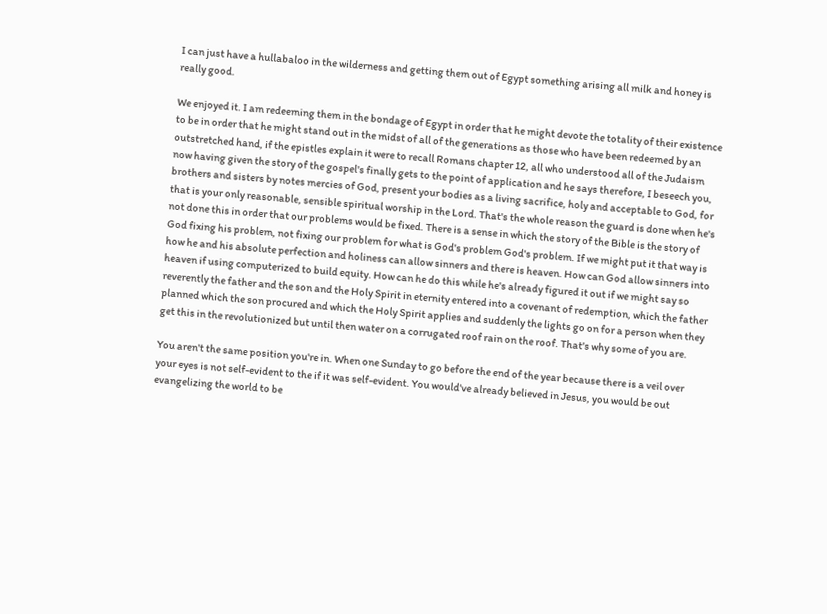I can just have a hullabaloo in the wilderness and getting them out of Egypt something arising all milk and honey is really good.

We enjoyed it. I am redeeming them in the bondage of Egypt in order that he might devote the totality of their existence to be in order that he might stand out in the midst of all of the generations as those who have been redeemed by an outstretched hand, if the epistles explain it were to recall Romans chapter 12, all who understood all of the Judaism now having given the story of the gospel's finally gets to the point of application and he says therefore, I beseech you, brothers and sisters by notes mercies of God, present your bodies as a living sacrifice, holy and acceptable to God, for that is your only reasonable, sensible spiritual worship in the Lord. That's the whole reason the guard is done when he's not done this in order that our problems would be fixed. There is a sense in which the story of the Bible is the story of God fixing his problem, not fixing our problem for what is God's problem God's problem. If we might put it that way is how he and his absolute perfection and holiness can allow sinners and there is heaven. How can God allow sinners into heaven if using computerized to build equity. How can he do this while he's already figured it out if we might say so reverently the father and the son and the Holy Spirit in eternity entered into a covenant of redemption, which the father planned which the son procured and which the Holy Spirit applies and suddenly the lights go on for a person when they get this in the revolutionized but until then water on a corrugated roof rain on the roof. That's why some of you are.

You aren't the same position you're in. When one Sunday to go before the end of the year because there is a veil over your eyes is not self-evident to the if it was self-evident. You would've already believed in Jesus, you would be out evangelizing the world to be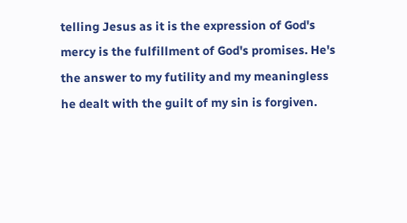telling Jesus as it is the expression of God's mercy is the fulfillment of God's promises. He's the answer to my futility and my meaningless he dealt with the guilt of my sin is forgiven.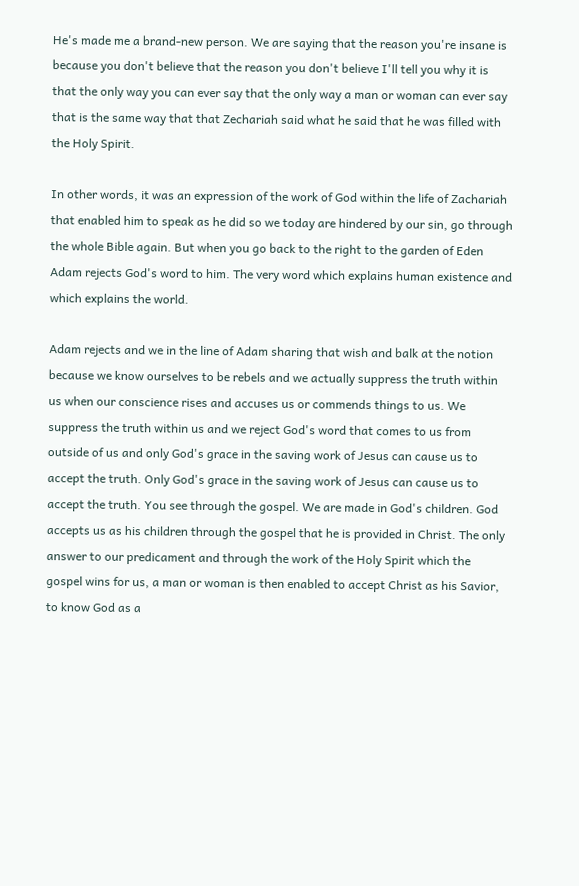He's made me a brand-new person. We are saying that the reason you're insane is because you don't believe that the reason you don't believe I'll tell you why it is that the only way you can ever say that the only way a man or woman can ever say that is the same way that that Zechariah said what he said that he was filled with the Holy Spirit.

In other words, it was an expression of the work of God within the life of Zachariah that enabled him to speak as he did so we today are hindered by our sin, go through the whole Bible again. But when you go back to the right to the garden of Eden Adam rejects God's word to him. The very word which explains human existence and which explains the world.

Adam rejects and we in the line of Adam sharing that wish and balk at the notion because we know ourselves to be rebels and we actually suppress the truth within us when our conscience rises and accuses us or commends things to us. We suppress the truth within us and we reject God's word that comes to us from outside of us and only God's grace in the saving work of Jesus can cause us to accept the truth. Only God's grace in the saving work of Jesus can cause us to accept the truth. You see through the gospel. We are made in God's children. God accepts us as his children through the gospel that he is provided in Christ. The only answer to our predicament and through the work of the Holy Spirit which the gospel wins for us, a man or woman is then enabled to accept Christ as his Savior, to know God as a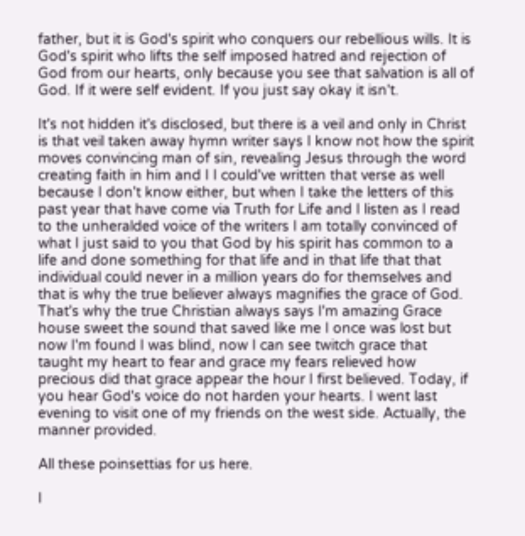father, but it is God's spirit who conquers our rebellious wills. It is God's spirit who lifts the self imposed hatred and rejection of God from our hearts, only because you see that salvation is all of God. If it were self evident. If you just say okay it isn't.

It's not hidden it's disclosed, but there is a veil and only in Christ is that veil taken away hymn writer says I know not how the spirit moves convincing man of sin, revealing Jesus through the word creating faith in him and I I could've written that verse as well because I don't know either, but when I take the letters of this past year that have come via Truth for Life and I listen as I read to the unheralded voice of the writers I am totally convinced of what I just said to you that God by his spirit has common to a life and done something for that life and in that life that that individual could never in a million years do for themselves and that is why the true believer always magnifies the grace of God. That's why the true Christian always says I'm amazing Grace house sweet the sound that saved like me I once was lost but now I'm found I was blind, now I can see twitch grace that taught my heart to fear and grace my fears relieved how precious did that grace appear the hour I first believed. Today, if you hear God's voice do not harden your hearts. I went last evening to visit one of my friends on the west side. Actually, the manner provided.

All these poinsettias for us here.

I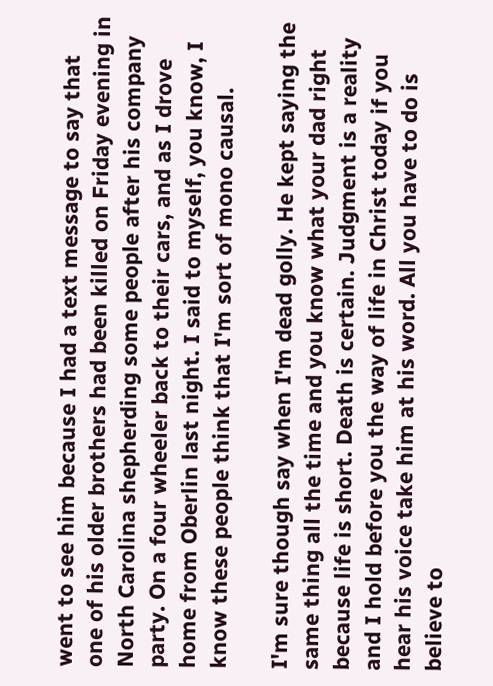went to see him because I had a text message to say that one of his older brothers had been killed on Friday evening in North Carolina shepherding some people after his company party. On a four wheeler back to their cars, and as I drove home from Oberlin last night. I said to myself, you know, I know these people think that I'm sort of mono causal.

I'm sure though say when I'm dead golly. He kept saying the same thing all the time and you know what your dad right because life is short. Death is certain. Judgment is a reality and I hold before you the way of life in Christ today if you hear his voice take him at his word. All you have to do is believe to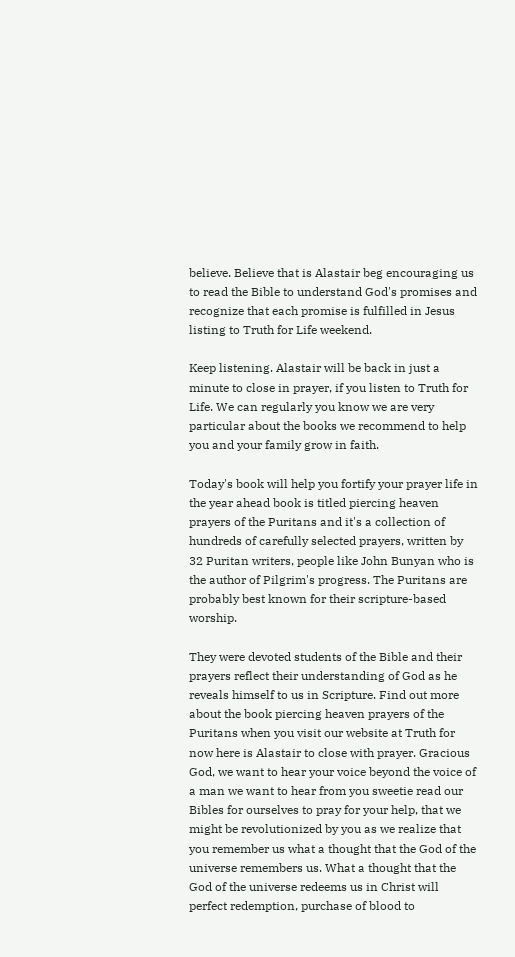believe. Believe that is Alastair beg encouraging us to read the Bible to understand God's promises and recognize that each promise is fulfilled in Jesus listing to Truth for Life weekend.

Keep listening. Alastair will be back in just a minute to close in prayer, if you listen to Truth for Life. We can regularly you know we are very particular about the books we recommend to help you and your family grow in faith.

Today's book will help you fortify your prayer life in the year ahead book is titled piercing heaven prayers of the Puritans and it's a collection of hundreds of carefully selected prayers, written by 32 Puritan writers, people like John Bunyan who is the author of Pilgrim's progress. The Puritans are probably best known for their scripture-based worship.

They were devoted students of the Bible and their prayers reflect their understanding of God as he reveals himself to us in Scripture. Find out more about the book piercing heaven prayers of the Puritans when you visit our website at Truth for now here is Alastair to close with prayer. Gracious God, we want to hear your voice beyond the voice of a man we want to hear from you sweetie read our Bibles for ourselves to pray for your help, that we might be revolutionized by you as we realize that you remember us what a thought that the God of the universe remembers us. What a thought that the God of the universe redeems us in Christ will perfect redemption, purchase of blood to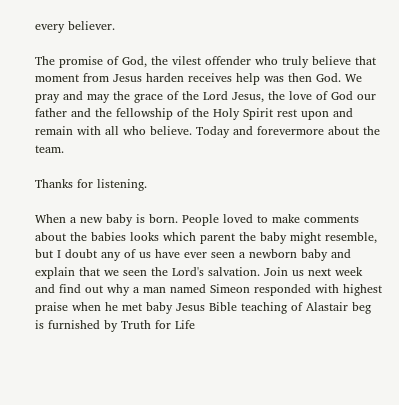every believer.

The promise of God, the vilest offender who truly believe that moment from Jesus harden receives help was then God. We pray and may the grace of the Lord Jesus, the love of God our father and the fellowship of the Holy Spirit rest upon and remain with all who believe. Today and forevermore about the team.

Thanks for listening.

When a new baby is born. People loved to make comments about the babies looks which parent the baby might resemble, but I doubt any of us have ever seen a newborn baby and explain that we seen the Lord's salvation. Join us next week and find out why a man named Simeon responded with highest praise when he met baby Jesus Bible teaching of Alastair beg is furnished by Truth for Life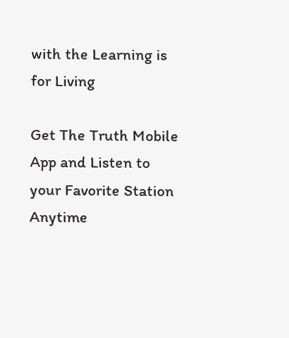with the Learning is for Living

Get The Truth Mobile App and Listen to your Favorite Station Anytime